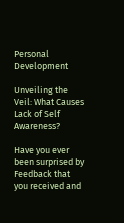Personal Development

Unveiling the Veil: What Causes Lack of Self Awareness?

Have you ever been surprised by Feedback that you received and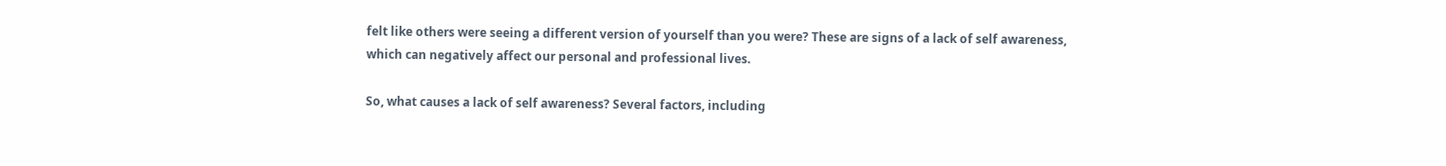felt like others were seeing a different version of yourself than you were? These are signs of a lack of self awareness, which can negatively affect our personal and professional lives.

So, what causes a lack of self awareness? Several factors, including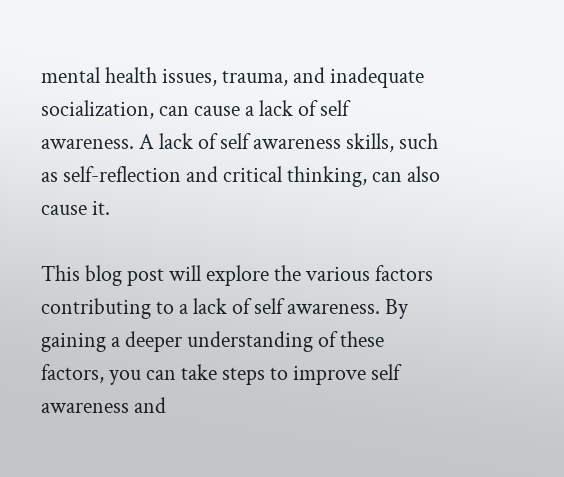mental health issues, trauma, and inadequate socialization, can cause a lack of self awareness. A lack of self awareness skills, such as self-reflection and critical thinking, can also cause it.

This blog post will explore the various factors contributing to a lack of self awareness. By gaining a deeper understanding of these factors, you can take steps to improve self awareness and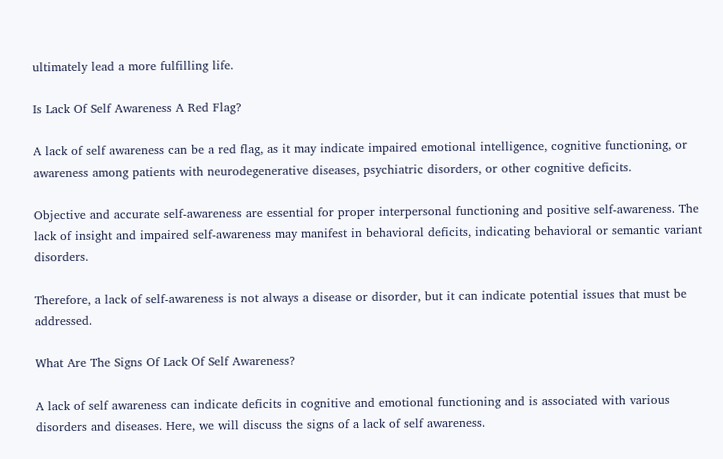ultimately lead a more fulfilling life.

Is Lack Of Self Awareness A Red Flag?

A lack of self awareness can be a red flag, as it may indicate impaired emotional intelligence, cognitive functioning, or awareness among patients with neurodegenerative diseases, psychiatric disorders, or other cognitive deficits.

Objective and accurate self-awareness are essential for proper interpersonal functioning and positive self-awareness. The lack of insight and impaired self-awareness may manifest in behavioral deficits, indicating behavioral or semantic variant disorders.

Therefore, a lack of self-awareness is not always a disease or disorder, but it can indicate potential issues that must be addressed.

What Are The Signs Of Lack Of Self Awareness?

A lack of self awareness can indicate deficits in cognitive and emotional functioning and is associated with various disorders and diseases. Here, we will discuss the signs of a lack of self awareness.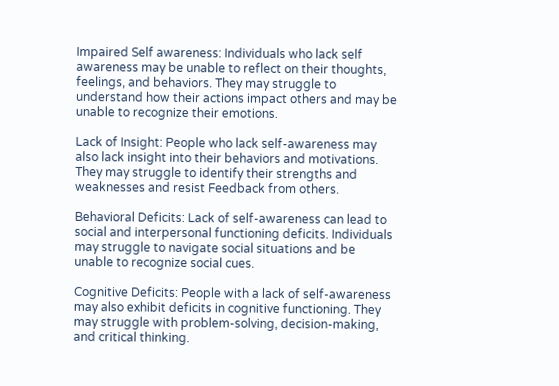Impaired Self awareness: Individuals who lack self awareness may be unable to reflect on their thoughts, feelings, and behaviors. They may struggle to understand how their actions impact others and may be unable to recognize their emotions.

Lack of Insight: People who lack self-awareness may also lack insight into their behaviors and motivations. They may struggle to identify their strengths and weaknesses and resist Feedback from others.

Behavioral Deficits: Lack of self-awareness can lead to social and interpersonal functioning deficits. Individuals may struggle to navigate social situations and be unable to recognize social cues.

Cognitive Deficits: People with a lack of self-awareness may also exhibit deficits in cognitive functioning. They may struggle with problem-solving, decision-making, and critical thinking.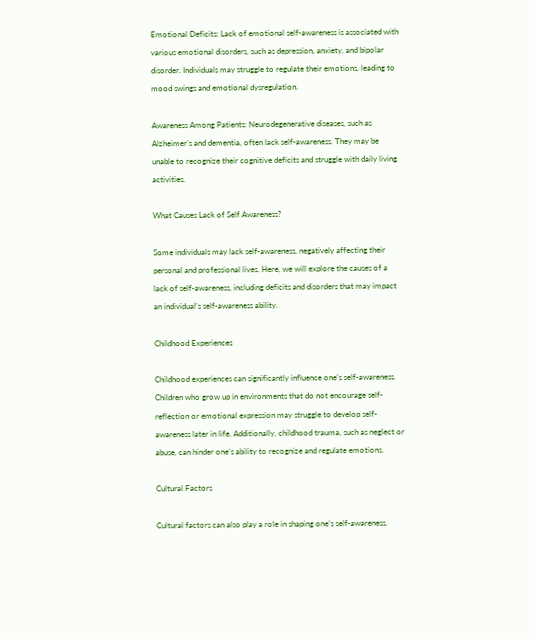Emotional Deficits: Lack of emotional self-awareness is associated with various emotional disorders, such as depression, anxiety, and bipolar disorder. Individuals may struggle to regulate their emotions, leading to mood swings and emotional dysregulation.

Awareness Among Patients: Neurodegenerative diseases, such as Alzheimer’s and dementia, often lack self-awareness. They may be unable to recognize their cognitive deficits and struggle with daily living activities.

What Causes Lack of Self Awareness?

Some individuals may lack self-awareness, negatively affecting their personal and professional lives. Here, we will explore the causes of a lack of self-awareness, including deficits and disorders that may impact an individual’s self-awareness ability.

Childhood Experiences

Childhood experiences can significantly influence one’s self-awareness. Children who grow up in environments that do not encourage self-reflection or emotional expression may struggle to develop self-awareness later in life. Additionally, childhood trauma, such as neglect or abuse, can hinder one’s ability to recognize and regulate emotions.

Cultural Factors

Cultural factors can also play a role in shaping one’s self-awareness.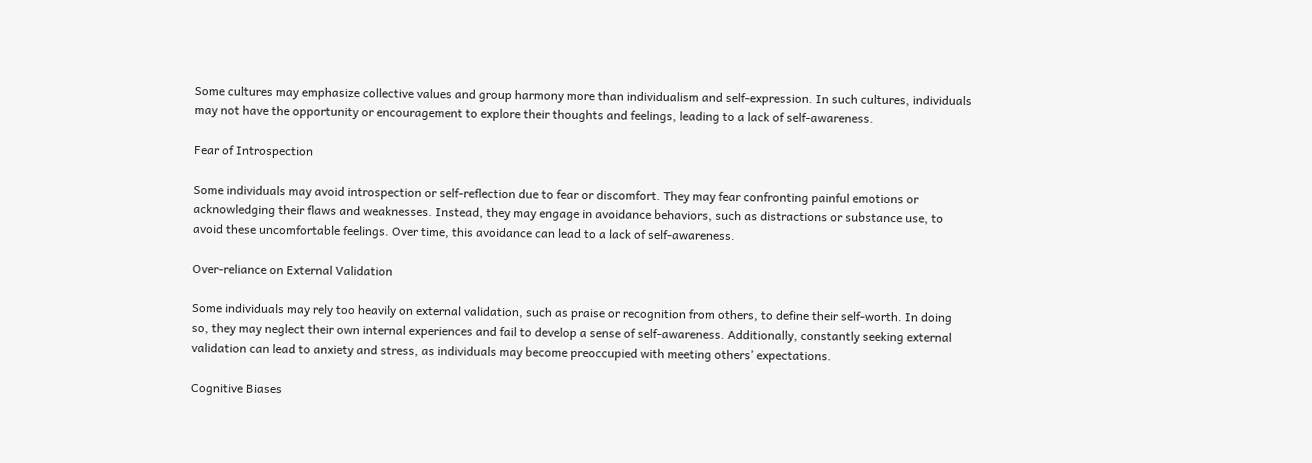Some cultures may emphasize collective values and group harmony more than individualism and self-expression. In such cultures, individuals may not have the opportunity or encouragement to explore their thoughts and feelings, leading to a lack of self-awareness.

Fear of Introspection

Some individuals may avoid introspection or self-reflection due to fear or discomfort. They may fear confronting painful emotions or acknowledging their flaws and weaknesses. Instead, they may engage in avoidance behaviors, such as distractions or substance use, to avoid these uncomfortable feelings. Over time, this avoidance can lead to a lack of self-awareness.

Over-reliance on External Validation

Some individuals may rely too heavily on external validation, such as praise or recognition from others, to define their self-worth. In doing so, they may neglect their own internal experiences and fail to develop a sense of self-awareness. Additionally, constantly seeking external validation can lead to anxiety and stress, as individuals may become preoccupied with meeting others’ expectations.

Cognitive Biases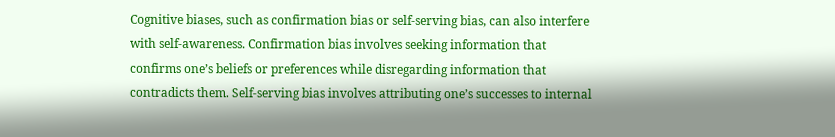Cognitive biases, such as confirmation bias or self-serving bias, can also interfere with self-awareness. Confirmation bias involves seeking information that confirms one’s beliefs or preferences while disregarding information that contradicts them. Self-serving bias involves attributing one’s successes to internal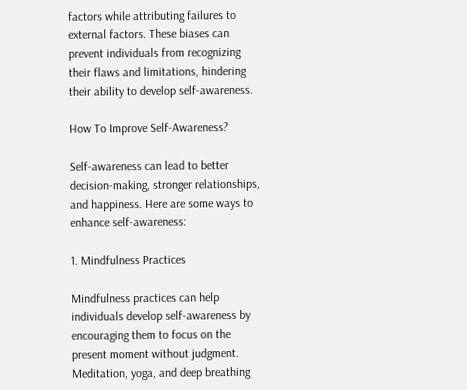factors while attributing failures to external factors. These biases can prevent individuals from recognizing their flaws and limitations, hindering their ability to develop self-awareness.

How To Improve Self-Awareness?

Self-awareness can lead to better decision-making, stronger relationships, and happiness. Here are some ways to enhance self-awareness:

1. Mindfulness Practices

Mindfulness practices can help individuals develop self-awareness by encouraging them to focus on the present moment without judgment. Meditation, yoga, and deep breathing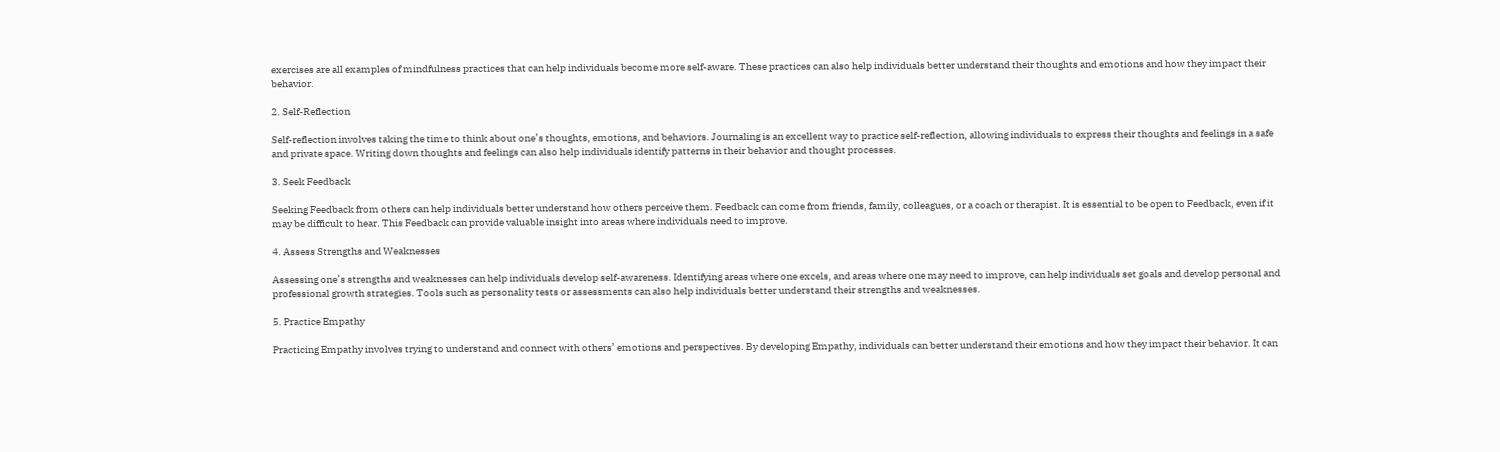exercises are all examples of mindfulness practices that can help individuals become more self-aware. These practices can also help individuals better understand their thoughts and emotions and how they impact their behavior.

2. Self-Reflection

Self-reflection involves taking the time to think about one’s thoughts, emotions, and behaviors. Journaling is an excellent way to practice self-reflection, allowing individuals to express their thoughts and feelings in a safe and private space. Writing down thoughts and feelings can also help individuals identify patterns in their behavior and thought processes.

3. Seek Feedback

Seeking Feedback from others can help individuals better understand how others perceive them. Feedback can come from friends, family, colleagues, or a coach or therapist. It is essential to be open to Feedback, even if it may be difficult to hear. This Feedback can provide valuable insight into areas where individuals need to improve.

4. Assess Strengths and Weaknesses

Assessing one’s strengths and weaknesses can help individuals develop self-awareness. Identifying areas where one excels, and areas where one may need to improve, can help individuals set goals and develop personal and professional growth strategies. Tools such as personality tests or assessments can also help individuals better understand their strengths and weaknesses.

5. Practice Empathy

Practicing Empathy involves trying to understand and connect with others’ emotions and perspectives. By developing Empathy, individuals can better understand their emotions and how they impact their behavior. It can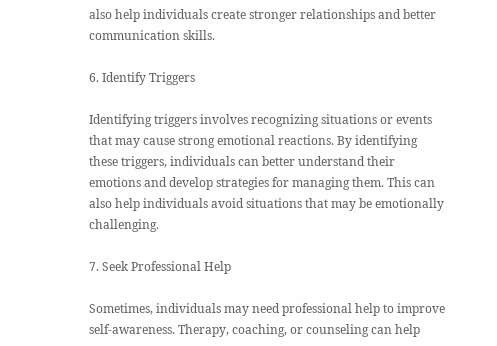also help individuals create stronger relationships and better communication skills.

6. Identify Triggers

Identifying triggers involves recognizing situations or events that may cause strong emotional reactions. By identifying these triggers, individuals can better understand their emotions and develop strategies for managing them. This can also help individuals avoid situations that may be emotionally challenging.

7. Seek Professional Help

Sometimes, individuals may need professional help to improve self-awareness. Therapy, coaching, or counseling can help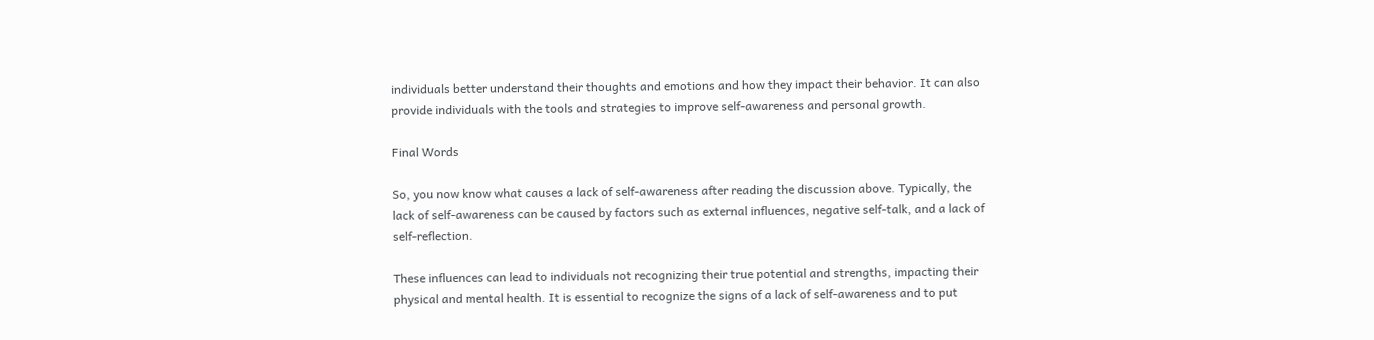individuals better understand their thoughts and emotions and how they impact their behavior. It can also provide individuals with the tools and strategies to improve self-awareness and personal growth.

Final Words

So, you now know what causes a lack of self-awareness after reading the discussion above. Typically, the lack of self-awareness can be caused by factors such as external influences, negative self-talk, and a lack of self-reflection.

These influences can lead to individuals not recognizing their true potential and strengths, impacting their physical and mental health. It is essential to recognize the signs of a lack of self-awareness and to put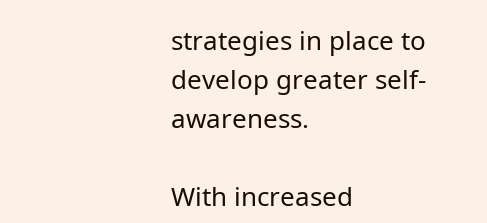strategies in place to develop greater self-awareness.

With increased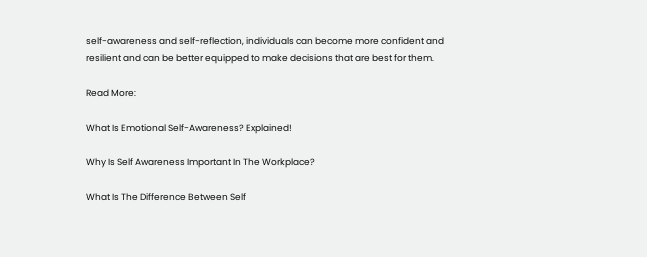self-awareness and self-reflection, individuals can become more confident and resilient and can be better equipped to make decisions that are best for them.

Read More:

What Is Emotional Self-Awareness? Explained!

Why Is Self Awareness Important In The Workplace?

What Is The Difference Between Self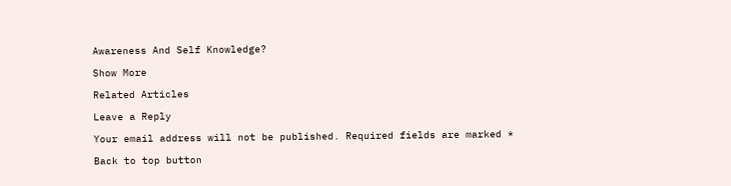Awareness And Self Knowledge?

Show More

Related Articles

Leave a Reply

Your email address will not be published. Required fields are marked *

Back to top button